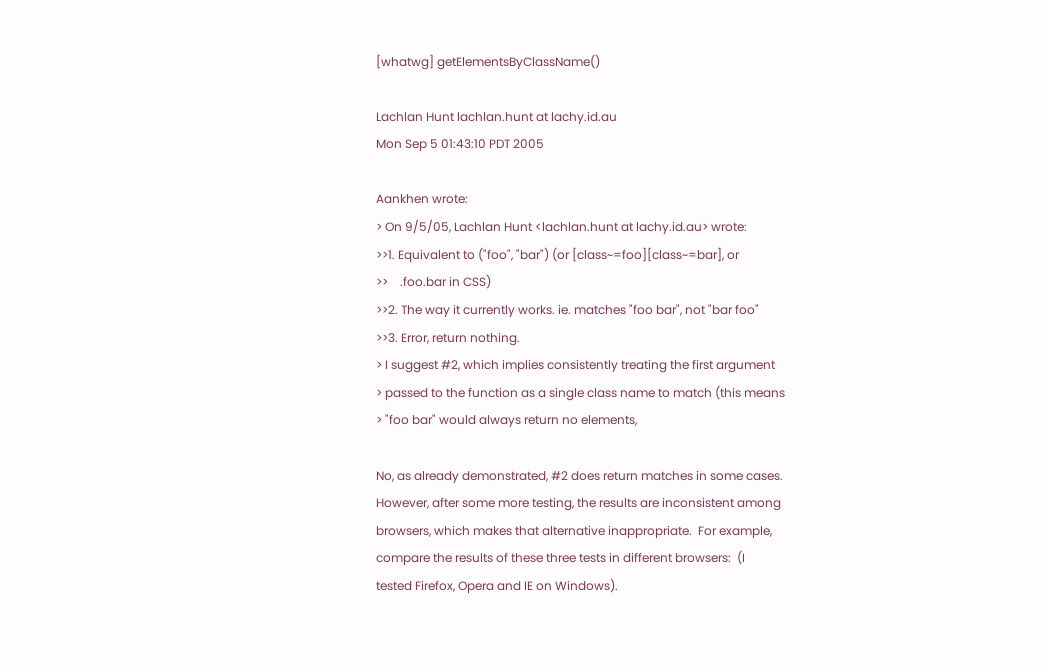[whatwg] getElementsByClassName()

Lachlan Hunt lachlan.hunt at lachy.id.au
Mon Sep 5 01:43:10 PDT 2005

Aankhen wrote:
> On 9/5/05, Lachlan Hunt <lachlan.hunt at lachy.id.au> wrote:
>>1. Equivalent to ("foo", "bar") (or [class~=foo][class~=bar], or
>>    .foo.bar in CSS)
>>2. The way it currently works. ie. matches "foo bar", not "bar foo"
>>3. Error, return nothing.
> I suggest #2, which implies consistently treating the first argument
> passed to the function as a single class name to match (this means
> "foo bar" would always return no elements,

No, as already demonstrated, #2 does return matches in some cases.
However, after some more testing, the results are inconsistent among
browsers, which makes that alternative inappropriate.  For example,
compare the results of these three tests in different browsers:  (I
tested Firefox, Opera and IE on Windows).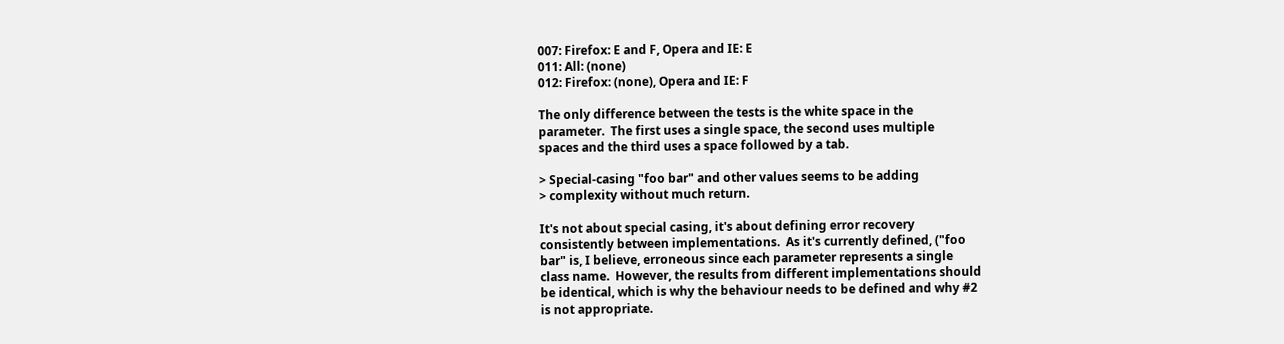007: Firefox: E and F, Opera and IE: E
011: All: (none)
012: Firefox: (none), Opera and IE: F

The only difference between the tests is the white space in the
parameter.  The first uses a single space, the second uses multiple
spaces and the third uses a space followed by a tab.

> Special-casing "foo bar" and other values seems to be adding
> complexity without much return.

It's not about special casing, it's about defining error recovery
consistently between implementations.  As it's currently defined, ("foo
bar" is, I believe, erroneous since each parameter represents a single
class name.  However, the results from different implementations should
be identical, which is why the behaviour needs to be defined and why #2
is not appropriate.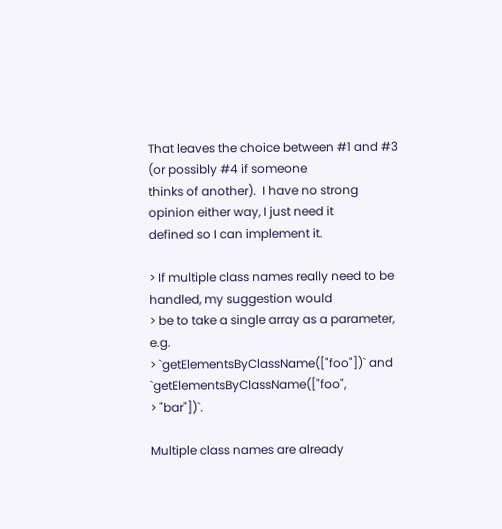That leaves the choice between #1 and #3 (or possibly #4 if someone
thinks of another).  I have no strong opinion either way, I just need it
defined so I can implement it.

> If multiple class names really need to be handled, my suggestion would
> be to take a single array as a parameter, e.g.
> `getElementsByClassName(["foo"])` and `getElementsByClassName(["foo",
> "bar"])`.

Multiple class names are already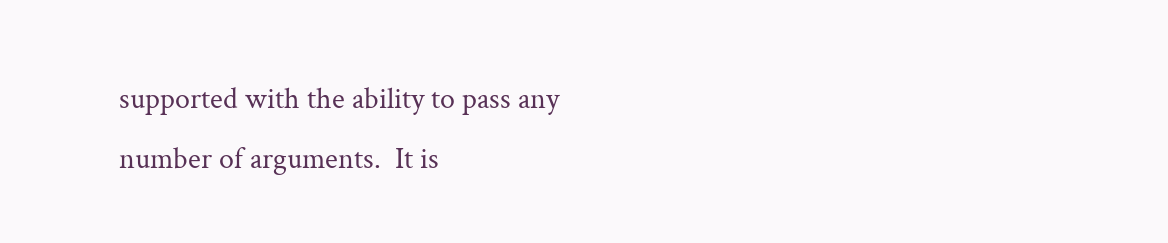supported with the ability to pass any
number of arguments.  It is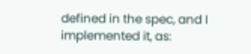defined in the spec, and I implemented it, as: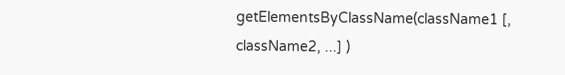getElementsByClassName(className1 [, className2, ...] )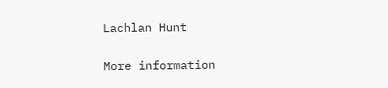Lachlan Hunt

More information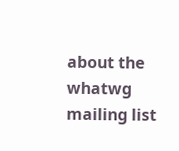about the whatwg mailing list